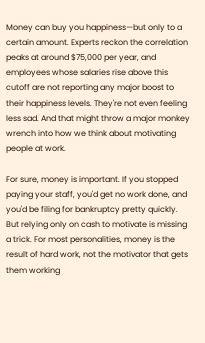Money can buy you happiness—but only to a certain amount. Experts reckon the correlation peaks at around $75,000 per year, and employees whose salaries rise above this cutoff are not reporting any major boost to their happiness levels. They're not even feeling less sad. And that might throw a major monkey wrench into how we think about motivating people at work.

For sure, money is important. If you stopped paying your staff, you'd get no work done, and you'd be filing for bankruptcy pretty quickly. But relying only on cash to motivate is missing a trick. For most personalities, money is the result of hard work, not the motivator that gets them working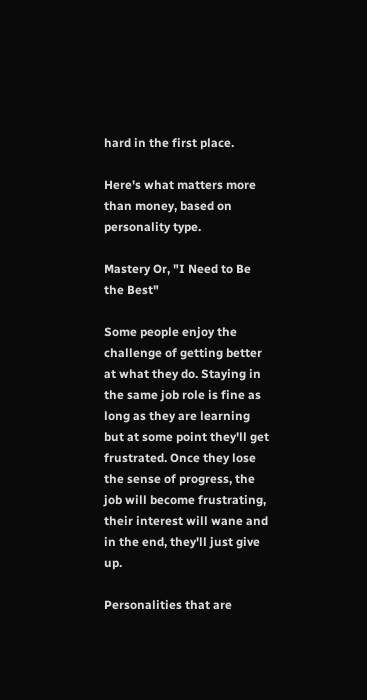hard in the first place.

Here's what matters more than money, based on personality type.

Mastery Or, "I Need to Be the Best"

Some people enjoy the challenge of getting better at what they do. Staying in the same job role is fine as long as they are learning but at some point they'll get frustrated. Once they lose the sense of progress, the job will become frustrating, their interest will wane and in the end, they'll just give up.

Personalities that are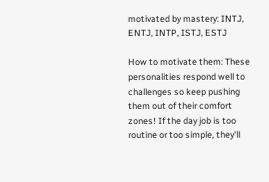motivated by mastery: INTJ, ENTJ, INTP, ISTJ, ESTJ

How to motivate them: These personalities respond well to challenges so keep pushing them out of their comfort zones! If the day job is too routine or too simple, they'll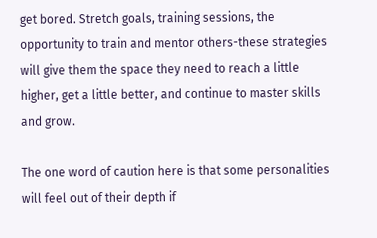get bored. Stretch goals, training sessions, the opportunity to train and mentor others-these strategies will give them the space they need to reach a little higher, get a little better, and continue to master skills and grow.

The one word of caution here is that some personalities will feel out of their depth if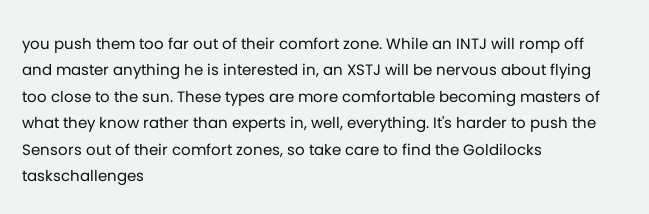you push them too far out of their comfort zone. While an INTJ will romp off and master anything he is interested in, an XSTJ will be nervous about flying too close to the sun. These types are more comfortable becoming masters of what they know rather than experts in, well, everything. It's harder to push the Sensors out of their comfort zones, so take care to find the Goldilocks taskschallenges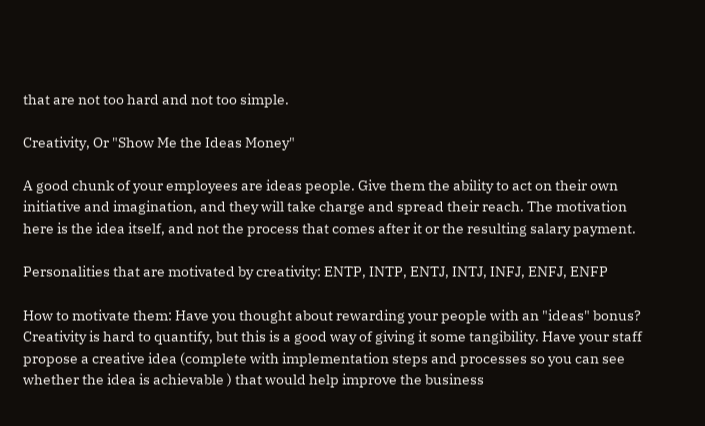that are not too hard and not too simple.

Creativity, Or "Show Me the Ideas Money"

A good chunk of your employees are ideas people. Give them the ability to act on their own initiative and imagination, and they will take charge and spread their reach. The motivation here is the idea itself, and not the process that comes after it or the resulting salary payment.

Personalities that are motivated by creativity: ENTP, INTP, ENTJ, INTJ, INFJ, ENFJ, ENFP

How to motivate them: Have you thought about rewarding your people with an "ideas" bonus? Creativity is hard to quantify, but this is a good way of giving it some tangibility. Have your staff propose a creative idea (complete with implementation steps and processes so you can see whether the idea is achievable ) that would help improve the business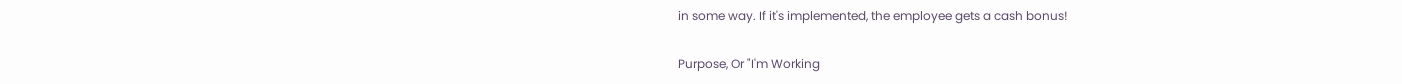in some way. If it's implemented, the employee gets a cash bonus!

Purpose, Or "I'm Working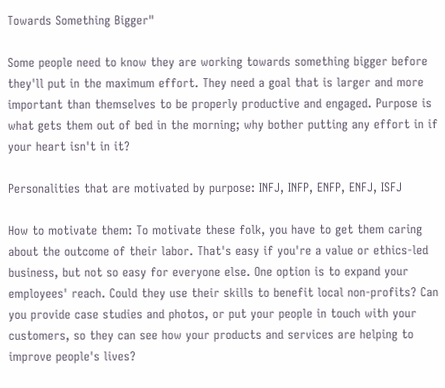Towards Something Bigger"

Some people need to know they are working towards something bigger before they'll put in the maximum effort. They need a goal that is larger and more important than themselves to be properly productive and engaged. Purpose is what gets them out of bed in the morning; why bother putting any effort in if your heart isn't in it?

Personalities that are motivated by purpose: INFJ, INFP, ENFP, ENFJ, ISFJ

How to motivate them: To motivate these folk, you have to get them caring about the outcome of their labor. That's easy if you're a value or ethics-led business, but not so easy for everyone else. One option is to expand your employees' reach. Could they use their skills to benefit local non-profits? Can you provide case studies and photos, or put your people in touch with your customers, so they can see how your products and services are helping to improve people's lives?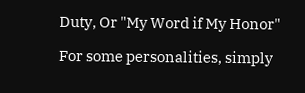Duty, Or "My Word if My Honor"

For some personalities, simply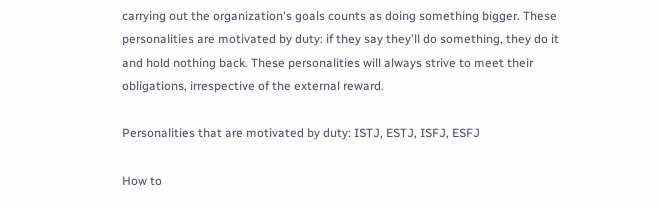carrying out the organization's goals counts as doing something bigger. These personalities are motivated by duty: if they say they'll do something, they do it and hold nothing back. These personalities will always strive to meet their obligations, irrespective of the external reward.

Personalities that are motivated by duty: ISTJ, ESTJ, ISFJ, ESFJ

How to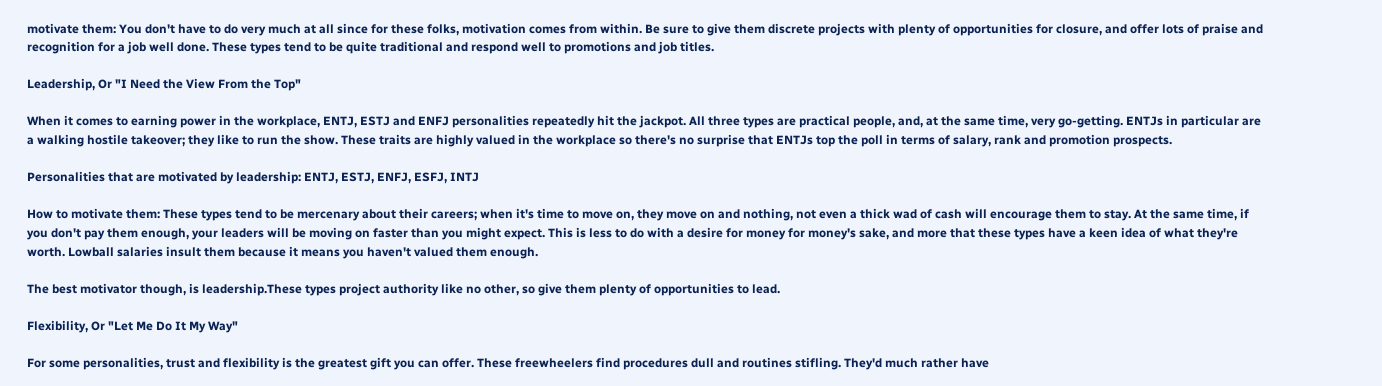motivate them: You don't have to do very much at all since for these folks, motivation comes from within. Be sure to give them discrete projects with plenty of opportunities for closure, and offer lots of praise and recognition for a job well done. These types tend to be quite traditional and respond well to promotions and job titles.

Leadership, Or "I Need the View From the Top"

When it comes to earning power in the workplace, ENTJ, ESTJ and ENFJ personalities repeatedly hit the jackpot. All three types are practical people, and, at the same time, very go-getting. ENTJs in particular are a walking hostile takeover; they like to run the show. These traits are highly valued in the workplace so there's no surprise that ENTJs top the poll in terms of salary, rank and promotion prospects.

Personalities that are motivated by leadership: ENTJ, ESTJ, ENFJ, ESFJ, INTJ

How to motivate them: These types tend to be mercenary about their careers; when it's time to move on, they move on and nothing, not even a thick wad of cash will encourage them to stay. At the same time, if you don't pay them enough, your leaders will be moving on faster than you might expect. This is less to do with a desire for money for money's sake, and more that these types have a keen idea of what they're worth. Lowball salaries insult them because it means you haven't valued them enough.

The best motivator though, is leadership.These types project authority like no other, so give them plenty of opportunities to lead.

Flexibility, Or "Let Me Do It My Way"

For some personalities, trust and flexibility is the greatest gift you can offer. These freewheelers find procedures dull and routines stifling. They'd much rather have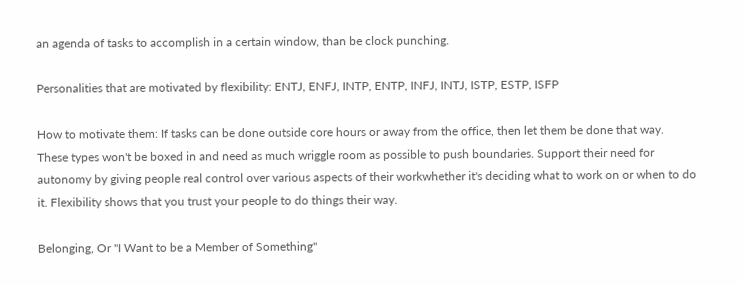an agenda of tasks to accomplish in a certain window, than be clock punching.

Personalities that are motivated by flexibility: ENTJ, ENFJ, INTP, ENTP, INFJ, INTJ, ISTP, ESTP, ISFP

How to motivate them: If tasks can be done outside core hours or away from the office, then let them be done that way. These types won't be boxed in and need as much wriggle room as possible to push boundaries. Support their need for autonomy by giving people real control over various aspects of their workwhether it's deciding what to work on or when to do it. Flexibility shows that you trust your people to do things their way.

Belonging, Or "I Want to be a Member of Something"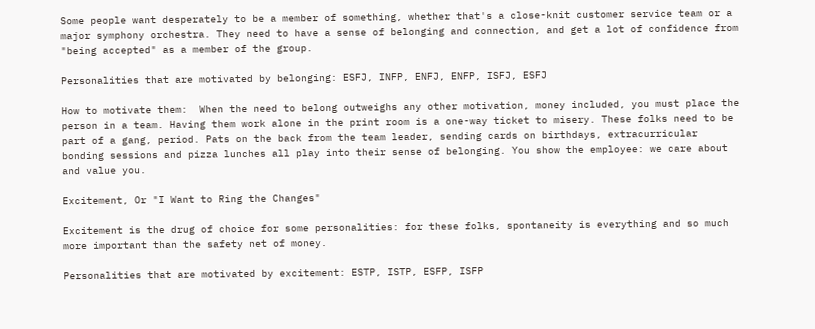Some people want desperately to be a member of something, whether that's a close-knit customer service team or a major symphony orchestra. They need to have a sense of belonging and connection, and get a lot of confidence from "being accepted" as a member of the group.

Personalities that are motivated by belonging: ESFJ, INFP, ENFJ, ENFP, ISFJ, ESFJ

How to motivate them:  When the need to belong outweighs any other motivation, money included, you must place the person in a team. Having them work alone in the print room is a one-way ticket to misery. These folks need to be part of a gang, period. Pats on the back from the team leader, sending cards on birthdays, extracurricular bonding sessions and pizza lunches all play into their sense of belonging. You show the employee: we care about and value you.

Excitement, Or "I Want to Ring the Changes"

Excitement is the drug of choice for some personalities: for these folks, spontaneity is everything and so much more important than the safety net of money.

Personalities that are motivated by excitement: ESTP, ISTP, ESFP, ISFP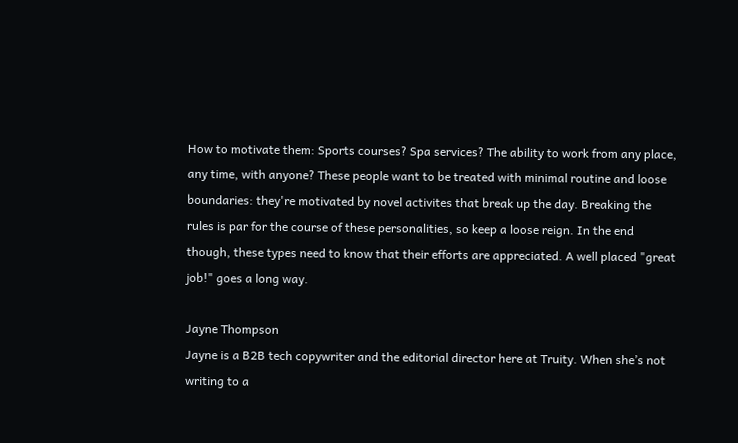How to motivate them: Sports courses? Spa services? The ability to work from any place, any time, with anyone? These people want to be treated with minimal routine and loose boundaries: they're motivated by novel activites that break up the day. Breaking the rules is par for the course of these personalities, so keep a loose reign. In the end though, these types need to know that their efforts are appreciated. A well placed "great job!" goes a long way.

Jayne Thompson
Jayne is a B2B tech copywriter and the editorial director here at Truity. When she’s not writing to a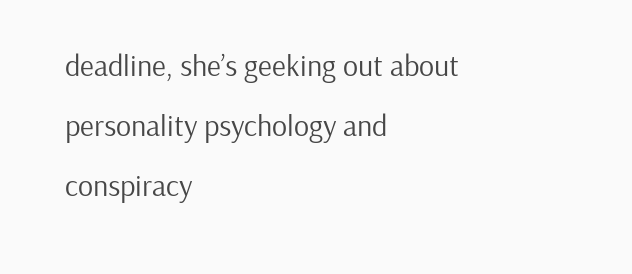deadline, she’s geeking out about personality psychology and conspiracy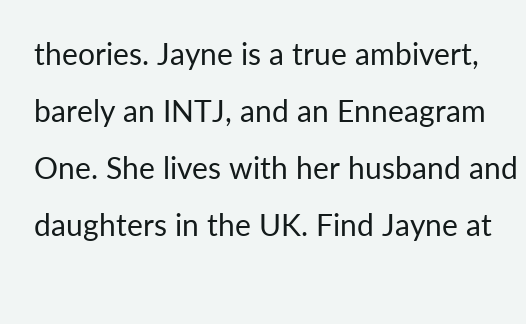theories. Jayne is a true ambivert, barely an INTJ, and an Enneagram One. She lives with her husband and daughters in the UK. Find Jayne at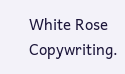White Rose Copywriting.